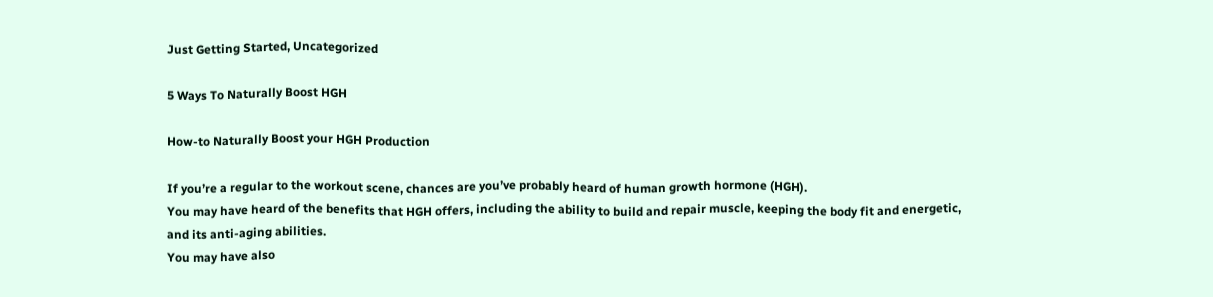Just Getting Started, Uncategorized

5 Ways To Naturally Boost HGH

How-to Naturally Boost your HGH Production

If you’re a regular to the workout scene, chances are you’ve probably heard of human growth hormone (HGH).
You may have heard of the benefits that HGH offers, including the ability to build and repair muscle, keeping the body fit and energetic, and its anti-aging abilities.
You may have also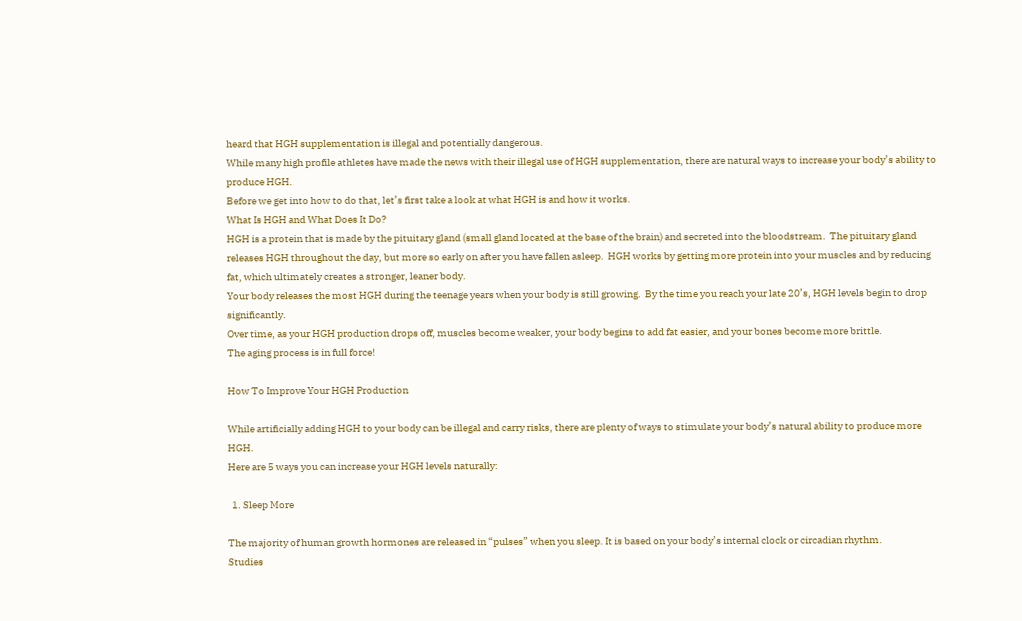heard that HGH supplementation is illegal and potentially dangerous.
While many high profile athletes have made the news with their illegal use of HGH supplementation, there are natural ways to increase your body’s ability to produce HGH.
Before we get into how to do that, let’s first take a look at what HGH is and how it works.
What Is HGH and What Does It Do?
HGH is a protein that is made by the pituitary gland (small gland located at the base of the brain) and secreted into the bloodstream.  The pituitary gland releases HGH throughout the day, but more so early on after you have fallen asleep.  HGH works by getting more protein into your muscles and by reducing fat, which ultimately creates a stronger, leaner body.
Your body releases the most HGH during the teenage years when your body is still growing.  By the time you reach your late 20’s, HGH levels begin to drop significantly.
Over time, as your HGH production drops off, muscles become weaker, your body begins to add fat easier, and your bones become more brittle.
The aging process is in full force!

How To Improve Your HGH Production

While artificially adding HGH to your body can be illegal and carry risks, there are plenty of ways to stimulate your body’s natural ability to produce more HGH.
Here are 5 ways you can increase your HGH levels naturally:

  1. Sleep More

The majority of human growth hormones are released in “pulses” when you sleep. It is based on your body’s internal clock or circadian rhythm.
Studies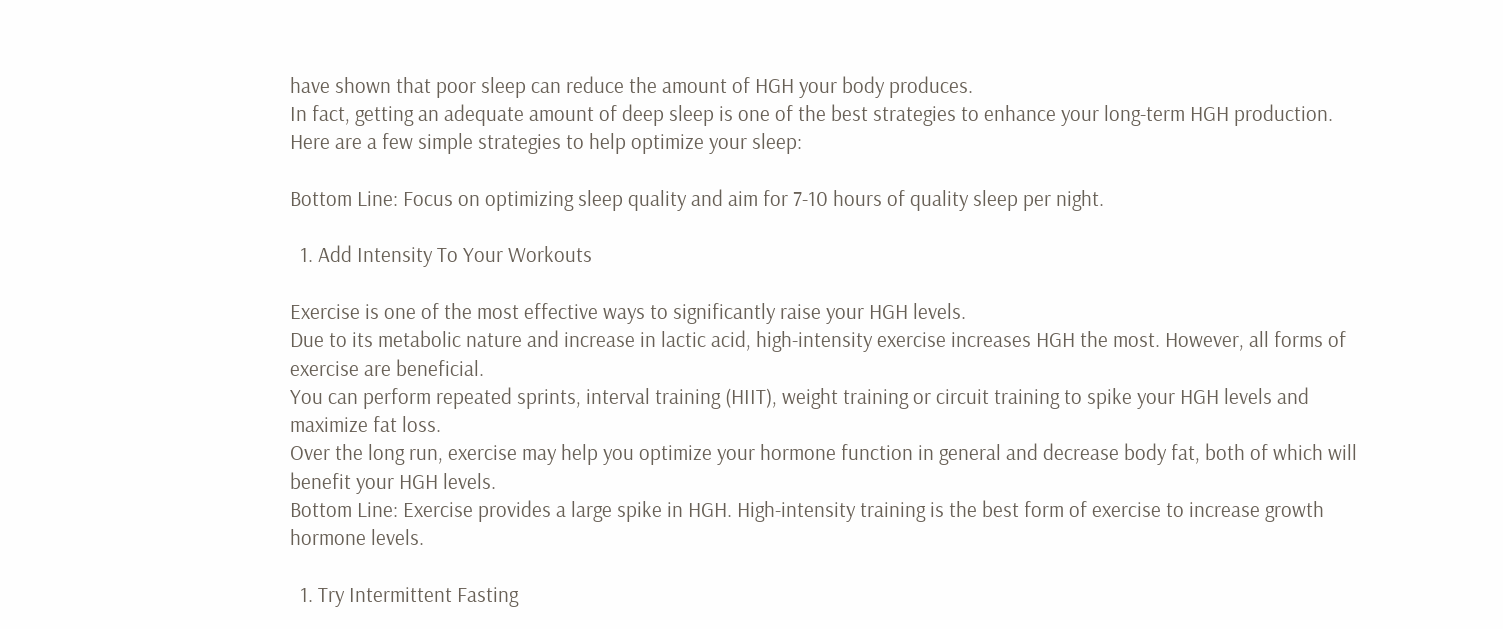have shown that poor sleep can reduce the amount of HGH your body produces.
In fact, getting an adequate amount of deep sleep is one of the best strategies to enhance your long-term HGH production.
Here are a few simple strategies to help optimize your sleep:

Bottom Line: Focus on optimizing sleep quality and aim for 7-10 hours of quality sleep per night.

  1. Add Intensity To Your Workouts

Exercise is one of the most effective ways to significantly raise your HGH levels.
Due to its metabolic nature and increase in lactic acid, high-intensity exercise increases HGH the most. However, all forms of exercise are beneficial.
You can perform repeated sprints, interval training (HIIT), weight training or circuit training to spike your HGH levels and maximize fat loss.
Over the long run, exercise may help you optimize your hormone function in general and decrease body fat, both of which will benefit your HGH levels.
Bottom Line: Exercise provides a large spike in HGH. High-intensity training is the best form of exercise to increase growth hormone levels.

  1. Try Intermittent Fasting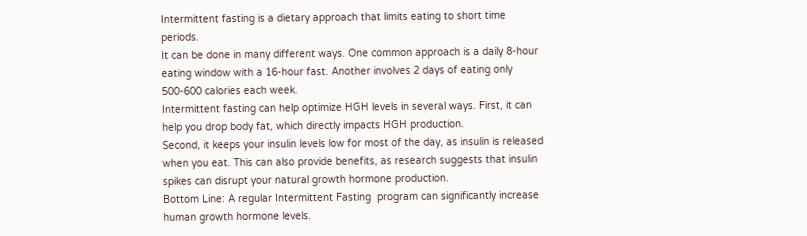Intermittent fasting is a dietary approach that limits eating to short time periods.
It can be done in many different ways. One common approach is a daily 8-hour eating window with a 16-hour fast. Another involves 2 days of eating only 500-600 calories each week.
Intermittent fasting can help optimize HGH levels in several ways. First, it can help you drop body fat, which directly impacts HGH production.
Second, it keeps your insulin levels low for most of the day, as insulin is released when you eat. This can also provide benefits, as research suggests that insulin spikes can disrupt your natural growth hormone production.
Bottom Line: A regular Intermittent Fasting  program can significantly increase human growth hormone levels.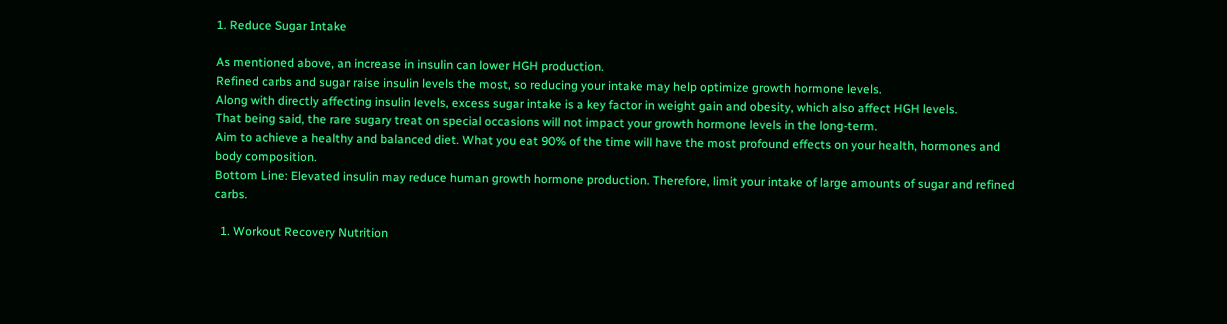1. Reduce Sugar Intake

As mentioned above, an increase in insulin can lower HGH production.
Refined carbs and sugar raise insulin levels the most, so reducing your intake may help optimize growth hormone levels.
Along with directly affecting insulin levels, excess sugar intake is a key factor in weight gain and obesity, which also affect HGH levels.
That being said, the rare sugary treat on special occasions will not impact your growth hormone levels in the long-term.
Aim to achieve a healthy and balanced diet. What you eat 90% of the time will have the most profound effects on your health, hormones and body composition.
Bottom Line: Elevated insulin may reduce human growth hormone production. Therefore, limit your intake of large amounts of sugar and refined carbs.

  1. Workout Recovery Nutrition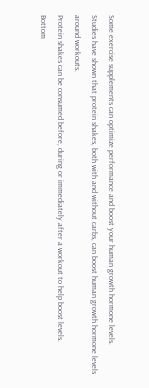Some exercise supplements can optimize performance and boost your human growth hormone levels.
Studies have shown that protein shakes, both with and without carbs, can boost human growth hormone levels around workouts.
Protein shakes can be consumed before, during or immediately after a workout to help boost levels.
Bottom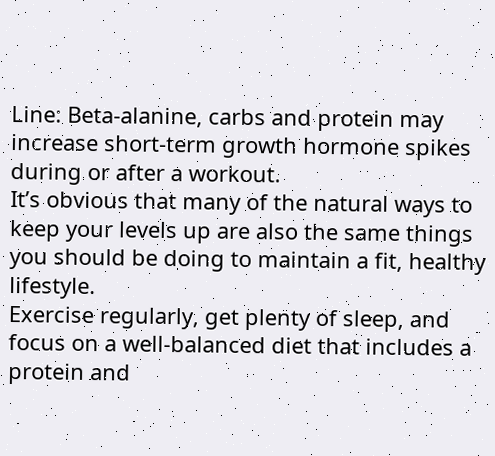Line: Beta-alanine, carbs and protein may increase short-term growth hormone spikes during or after a workout.
It’s obvious that many of the natural ways to keep your levels up are also the same things you should be doing to maintain a fit, healthy lifestyle.
Exercise regularly, get plenty of sleep, and focus on a well-balanced diet that includes a protein and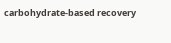carbohydrate-based recovery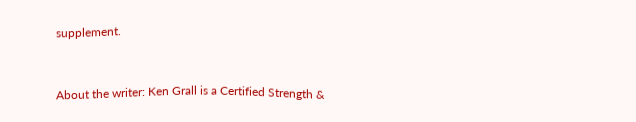supplement.



About the writer: Ken Grall is a Certified Strength &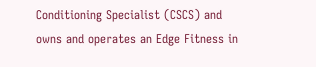Conditioning Specialist (CSCS) and owns and operates an Edge Fitness in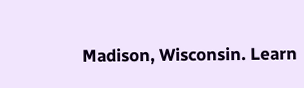Madison, Wisconsin. Learn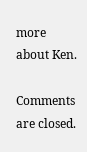more about Ken.

Comments are closed.